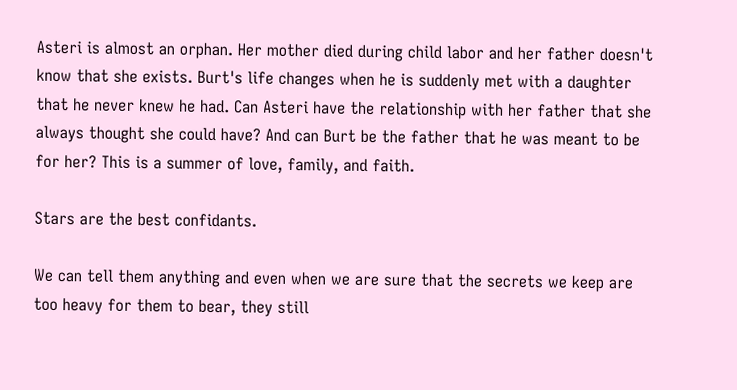Asteri is almost an orphan. Her mother died during child labor and her father doesn't know that she exists. Burt's life changes when he is suddenly met with a daughter that he never knew he had. Can Asteri have the relationship with her father that she always thought she could have? And can Burt be the father that he was meant to be for her? This is a summer of love, family, and faith.

Stars are the best confidants.

We can tell them anything and even when we are sure that the secrets we keep are too heavy for them to bear, they still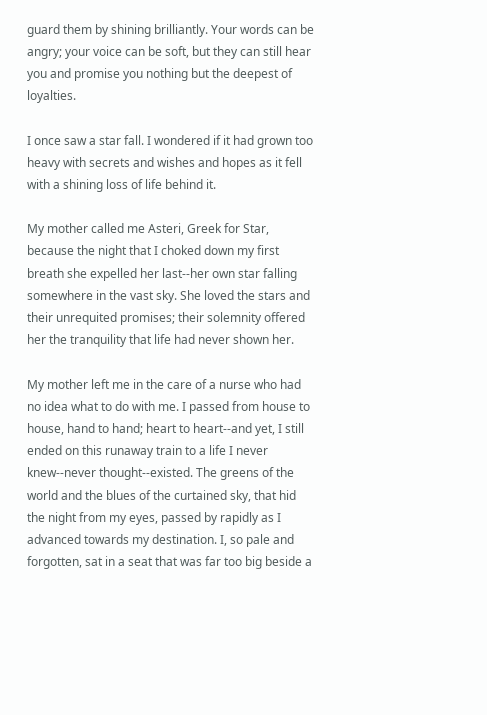guard them by shining brilliantly. Your words can be angry; your voice can be soft, but they can still hear you and promise you nothing but the deepest of loyalties.

I once saw a star fall. I wondered if it had grown too heavy with secrets and wishes and hopes as it fell with a shining loss of life behind it.

My mother called me Asteri, Greek for Star, because the night that I choked down my first breath she expelled her last--her own star falling somewhere in the vast sky. She loved the stars and their unrequited promises; their solemnity offered her the tranquility that life had never shown her.

My mother left me in the care of a nurse who had no idea what to do with me. I passed from house to house, hand to hand; heart to heart--and yet, I still ended on this runaway train to a life I never knew--never thought--existed. The greens of the world and the blues of the curtained sky, that hid the night from my eyes, passed by rapidly as I advanced towards my destination. I, so pale and forgotten, sat in a seat that was far too big beside a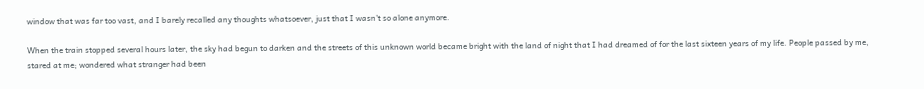window that was far too vast, and I barely recalled any thoughts whatsoever, just that I wasn't so alone anymore.

When the train stopped several hours later, the sky had begun to darken and the streets of this unknown world became bright with the land of night that I had dreamed of for the last sixteen years of my life. People passed by me, stared at me; wondered what stranger had been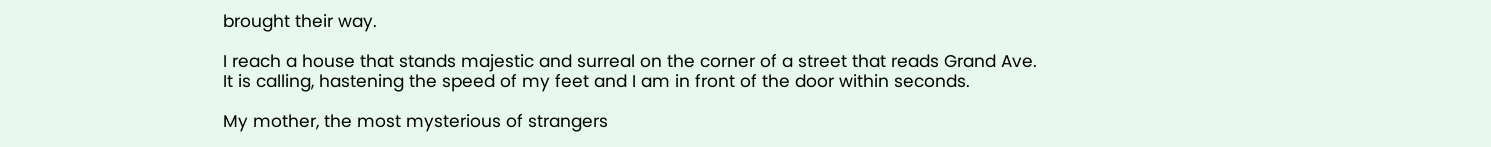brought their way.

I reach a house that stands majestic and surreal on the corner of a street that reads Grand Ave. It is calling, hastening the speed of my feet and I am in front of the door within seconds.

My mother, the most mysterious of strangers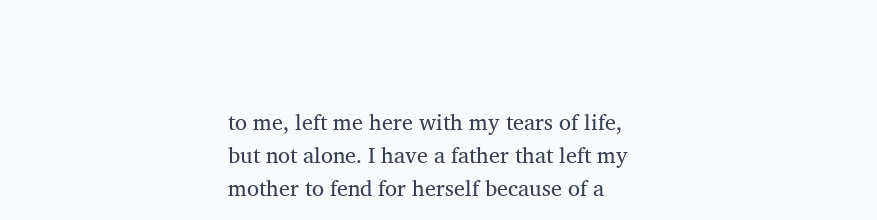to me, left me here with my tears of life, but not alone. I have a father that left my mother to fend for herself because of a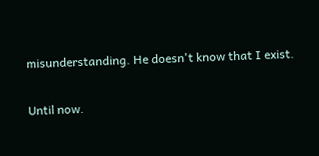misunderstanding. He doesn't know that I exist.

Until now.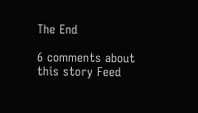The End

6 comments about this story Feed